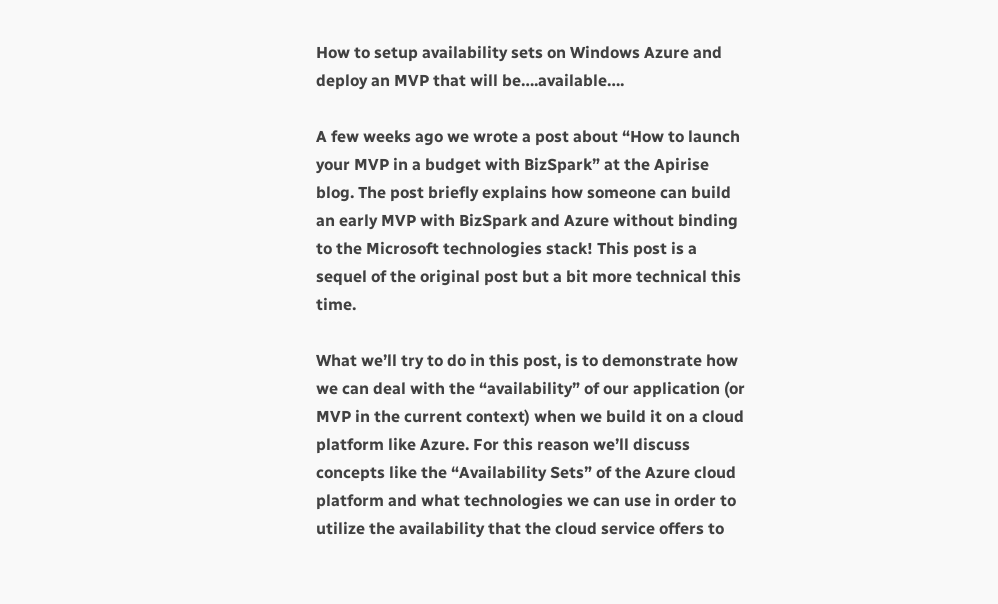How to setup availability sets on Windows Azure and deploy an MVP that will be….available….

A few weeks ago we wrote a post about “How to launch your MVP in a budget with BizSpark” at the Apirise blog. The post briefly explains how someone can build an early MVP with BizSpark and Azure without binding to the Microsoft technologies stack! This post is a sequel of the original post but a bit more technical this time.

What we’ll try to do in this post, is to demonstrate how we can deal with the “availability” of our application (or MVP in the current context) when we build it on a cloud platform like Azure. For this reason we’ll discuss concepts like the “Availability Sets” of the Azure cloud platform and what technologies we can use in order to utilize the availability that the cloud service offers to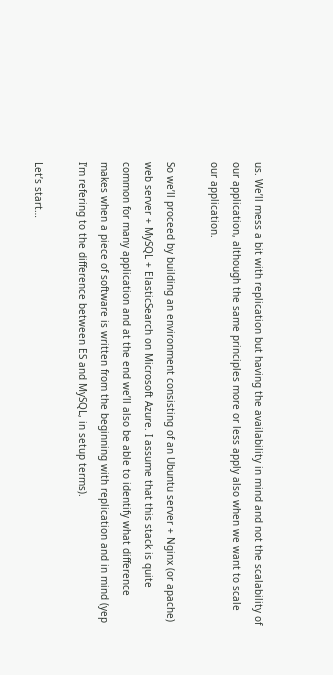us. We’ll mess a bit with replication but having the availability in mind and not the scalability of our application, although the same principles more or less apply also when we want to scale our application.

So we’ll proceed by building an environment consisting of an Ubuntu server + Nginx (or apache) web server + MySQL + ElasticSearch on Microsoft Azure. I assume that this stack is quite common for many application and at the end we’ll also be able to identify what difference makes when a piece of software is written from the beginning with replication and in mind (yep I’m refering to the difference between ES and MySQL, in setup terms).

Let’s start…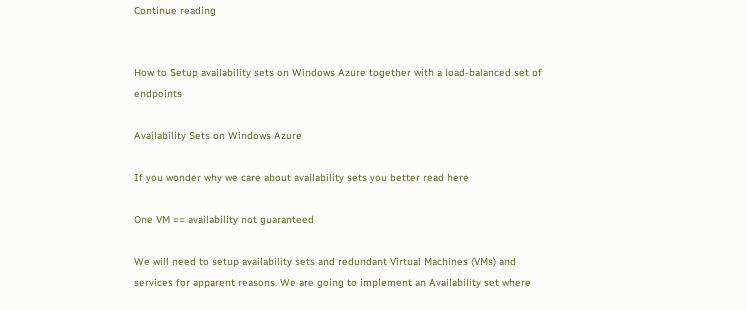Continue reading


How to Setup availability sets on Windows Azure together with a load-balanced set of endpoints

Availability Sets on Windows Azure

If you wonder why we care about availability sets you better read here

One VM == availability not guaranteed

We will need to setup availability sets and redundant Virtual Machines (VMs) and services for apparent reasons. We are going to implement an Availability set where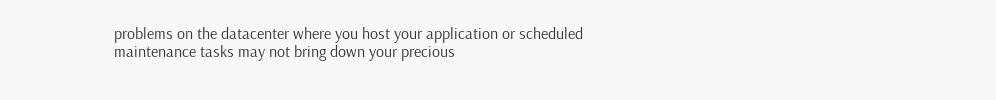problems on the datacenter where you host your application or scheduled maintenance tasks may not bring down your precious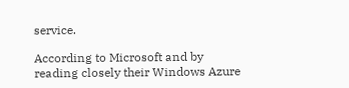service.

According to Microsoft and by reading closely their Windows Azure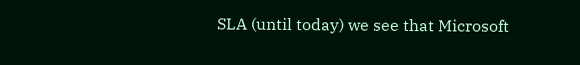SLA (until today) we see that Microsoft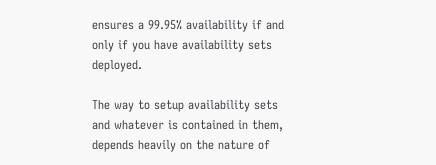ensures a 99.95% availability if and only if you have availability sets deployed.

The way to setup availability sets and whatever is contained in them, depends heavily on the nature of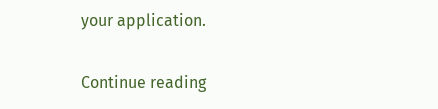your application.

Continue reading